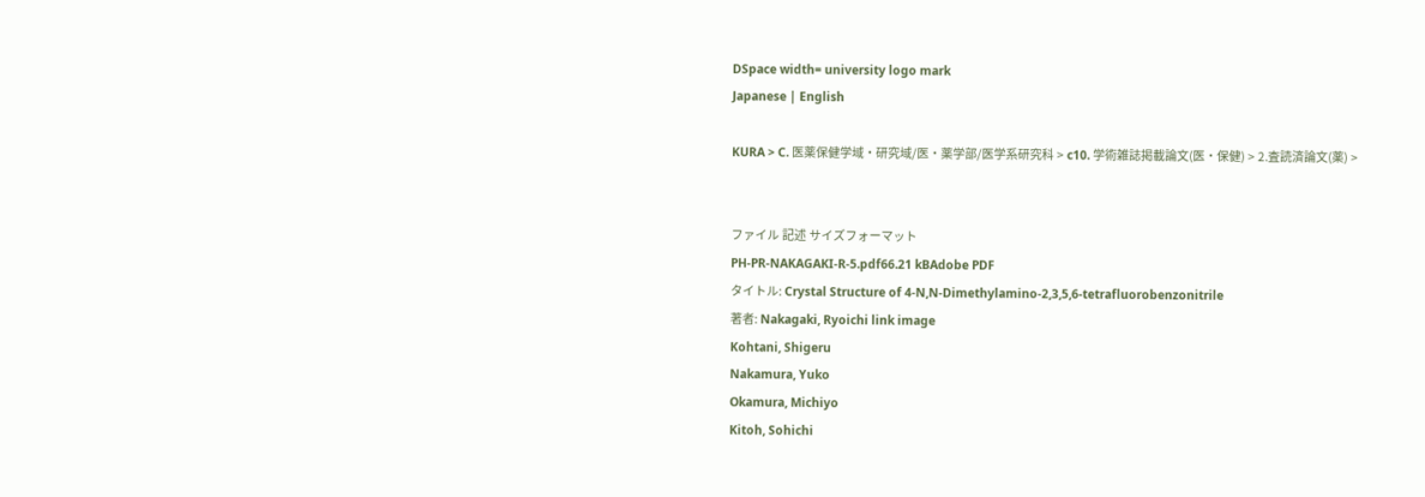DSpace width= university logo mark
Japanese | English

KURA > C. 医薬保健学域・研究域/医・薬学部/医学系研究科 > c10. 学術雑誌掲載論文(医・保健) > 2.査読済論文(薬) >


ファイル 記述 サイズフォーマット
PH-PR-NAKAGAKI-R-5.pdf66.21 kBAdobe PDF
タイトル: Crystal Structure of 4-N,N-Dimethylamino-2,3,5,6-tetrafluorobenzonitrile
著者: Nakagaki, Ryoichi link image
Kohtani, Shigeru
Nakamura, Yuko
Okamura, Michiyo
Kitoh, Sohichi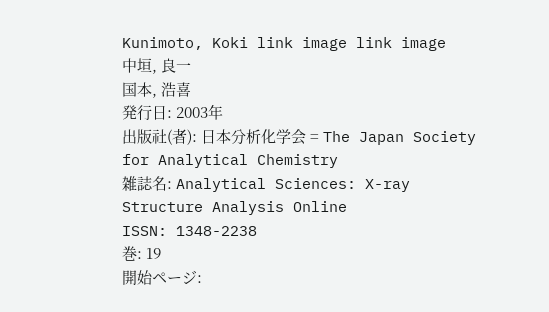Kunimoto, Koki link image link image
中垣, 良一
国本, 浩喜
発行日: 2003年
出版社(者): 日本分析化学会 = The Japan Society for Analytical Chemistry
雑誌名: Analytical Sciences: X-ray Structure Analysis Online
ISSN: 1348-2238
巻: 19
開始ページ: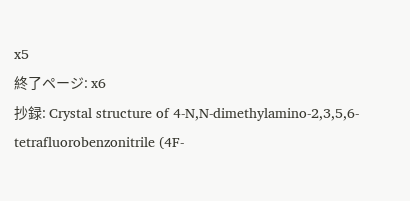x5
終了ページ: x6
抄録: Crystal structure of 4-N,N-dimethylamino-2,3,5,6-tetrafluorobenzonitrile (4F-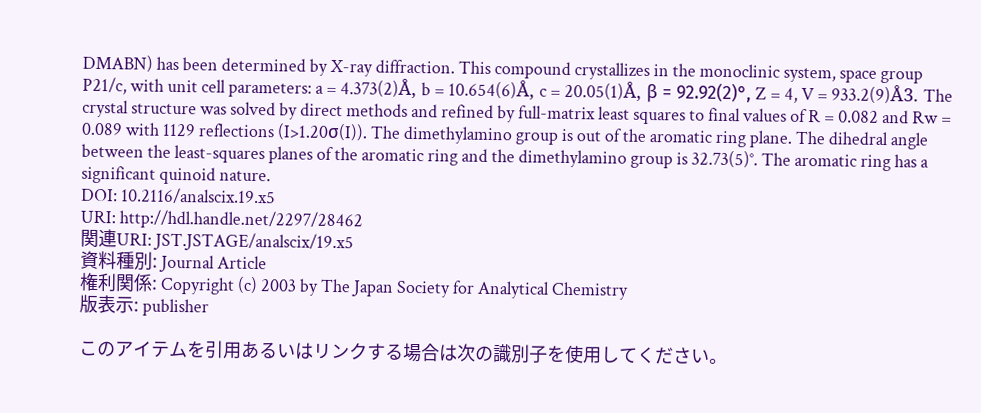DMABN) has been determined by X-ray diffraction. This compound crystallizes in the monoclinic system, space group P21/c, with unit cell parameters: a = 4.373(2)Å, b = 10.654(6)Å, c = 20.05(1)Å, β = 92.92(2)°, Z = 4, V = 933.2(9)Å3. The crystal structure was solved by direct methods and refined by full-matrix least squares to final values of R = 0.082 and Rw = 0.089 with 1129 reflections (I>1.20σ(I)). The dimethylamino group is out of the aromatic ring plane. The dihedral angle between the least-squares planes of the aromatic ring and the dimethylamino group is 32.73(5)°. The aromatic ring has a significant quinoid nature.
DOI: 10.2116/analscix.19.x5
URI: http://hdl.handle.net/2297/28462
関連URI: JST.JSTAGE/analscix/19.x5
資料種別: Journal Article
権利関係: Copyright (c) 2003 by The Japan Society for Analytical Chemistry
版表示: publisher

このアイテムを引用あるいはリンクする場合は次の識別子を使用してください。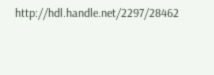http://hdl.handle.net/2297/28462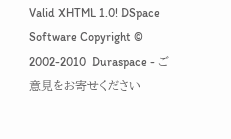Valid XHTML 1.0! DSpace Software Copyright © 2002-2010  Duraspace - ご意見をお寄せください